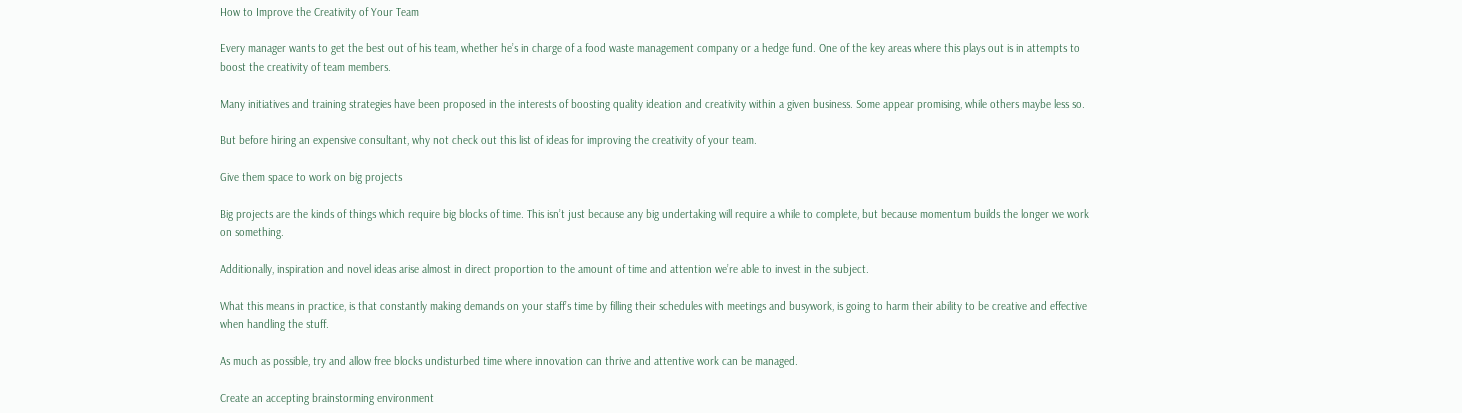How to Improve the Creativity of Your Team

Every manager wants to get the best out of his team, whether he’s in charge of a food waste management company or a hedge fund. One of the key areas where this plays out is in attempts to boost the creativity of team members.

Many initiatives and training strategies have been proposed in the interests of boosting quality ideation and creativity within a given business. Some appear promising, while others maybe less so.

But before hiring an expensive consultant, why not check out this list of ideas for improving the creativity of your team.

Give them space to work on big projects

Big projects are the kinds of things which require big blocks of time. This isn’t just because any big undertaking will require a while to complete, but because momentum builds the longer we work on something.

Additionally, inspiration and novel ideas arise almost in direct proportion to the amount of time and attention we’re able to invest in the subject.

What this means in practice, is that constantly making demands on your staff’s time by filling their schedules with meetings and busywork, is going to harm their ability to be creative and effective when handling the stuff.

As much as possible, try and allow free blocks undisturbed time where innovation can thrive and attentive work can be managed.

Create an accepting brainstorming environment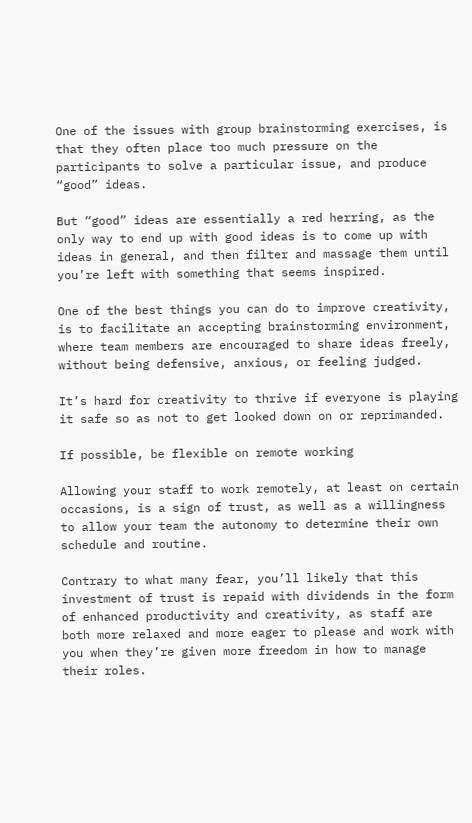One of the issues with group brainstorming exercises, is that they often place too much pressure on the participants to solve a particular issue, and produce “good” ideas.

But “good” ideas are essentially a red herring, as the only way to end up with good ideas is to come up with ideas in general, and then filter and massage them until you’re left with something that seems inspired.

One of the best things you can do to improve creativity, is to facilitate an accepting brainstorming environment, where team members are encouraged to share ideas freely, without being defensive, anxious, or feeling judged.

It’s hard for creativity to thrive if everyone is playing it safe so as not to get looked down on or reprimanded.

If possible, be flexible on remote working

Allowing your staff to work remotely, at least on certain occasions, is a sign of trust, as well as a willingness to allow your team the autonomy to determine their own schedule and routine.

Contrary to what many fear, you’ll likely that this investment of trust is repaid with dividends in the form of enhanced productivity and creativity, as staff are both more relaxed and more eager to please and work with you when they’re given more freedom in how to manage their roles.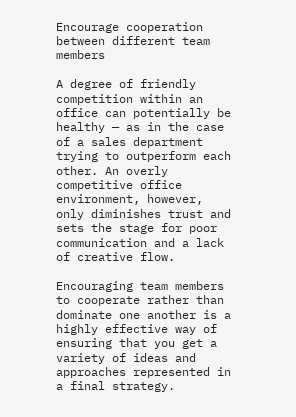Encourage cooperation between different team members

A degree of friendly competition within an office can potentially be healthy — as in the case of a sales department trying to outperform each other. An overly competitive office environment, however, only diminishes trust and sets the stage for poor communication and a lack of creative flow.

Encouraging team members to cooperate rather than dominate one another is a highly effective way of ensuring that you get a variety of ideas and approaches represented in a final strategy.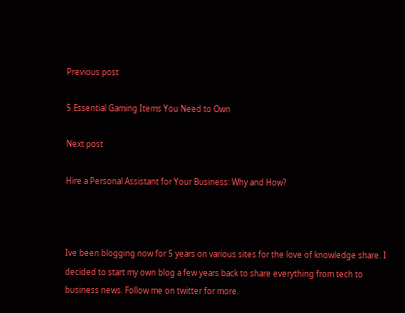Previous post

5 Essential Gaming Items You Need to Own

Next post

Hire a Personal Assistant for Your Business: Why and How?



Ive been blogging now for 5 years on various sites for the love of knowledge share. I decided to start my own blog a few years back to share everything from tech to business news. Follow me on twitter for more.